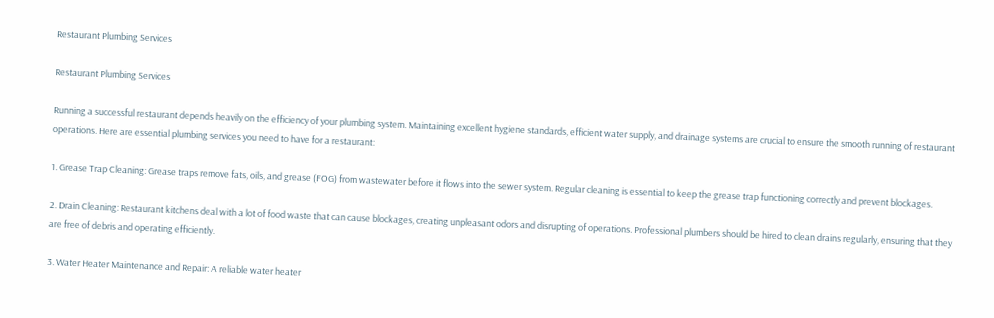Restaurant Plumbing Services

Restaurant Plumbing Services

Running a successful restaurant depends heavily on the efficiency of your plumbing system. Maintaining excellent hygiene standards, efficient water supply, and drainage systems are crucial to ensure the smooth running of restaurant operations. Here are essential plumbing services you need to have for a restaurant:

1. Grease Trap Cleaning: Grease traps remove fats, oils, and grease (FOG) from wastewater before it flows into the sewer system. Regular cleaning is essential to keep the grease trap functioning correctly and prevent blockages.

2. Drain Cleaning: Restaurant kitchens deal with a lot of food waste that can cause blockages, creating unpleasant odors and disrupting of operations. Professional plumbers should be hired to clean drains regularly, ensuring that they are free of debris and operating efficiently.

3. Water Heater Maintenance and Repair: A reliable water heater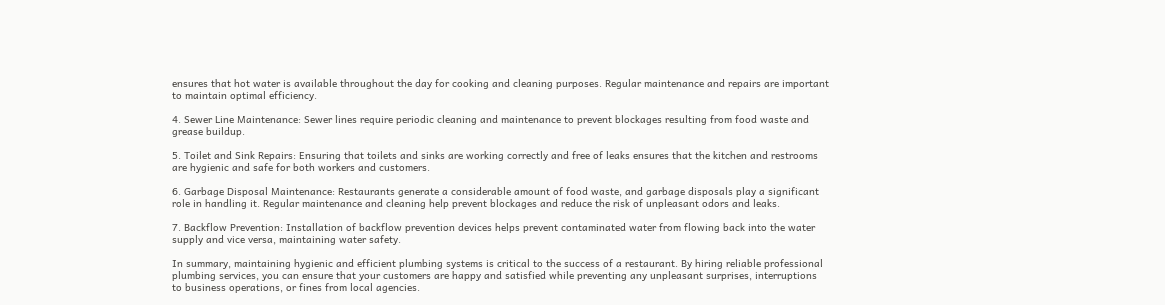ensures that hot water is available throughout the day for cooking and cleaning purposes. Regular maintenance and repairs are important to maintain optimal efficiency.

4. Sewer Line Maintenance: Sewer lines require periodic cleaning and maintenance to prevent blockages resulting from food waste and grease buildup.

5. Toilet and Sink Repairs: Ensuring that toilets and sinks are working correctly and free of leaks ensures that the kitchen and restrooms are hygienic and safe for both workers and customers.

6. Garbage Disposal Maintenance: Restaurants generate a considerable amount of food waste, and garbage disposals play a significant role in handling it. Regular maintenance and cleaning help prevent blockages and reduce the risk of unpleasant odors and leaks.

7. Backflow Prevention: Installation of backflow prevention devices helps prevent contaminated water from flowing back into the water supply and vice versa, maintaining water safety.

In summary, maintaining hygienic and efficient plumbing systems is critical to the success of a restaurant. By hiring reliable professional plumbing services, you can ensure that your customers are happy and satisfied while preventing any unpleasant surprises, interruptions to business operations, or fines from local agencies.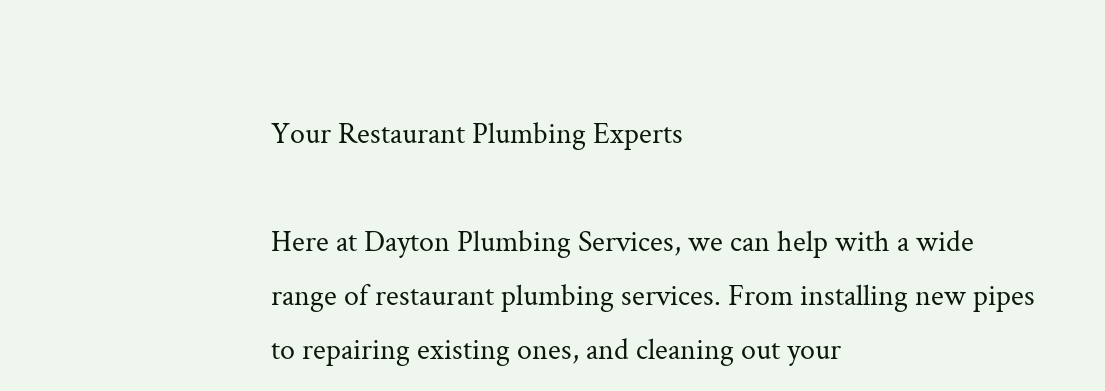Your Restaurant Plumbing Experts

Here at Dayton Plumbing Services, we can help with a wide range of restaurant plumbing services. From installing new pipes to repairing existing ones, and cleaning out your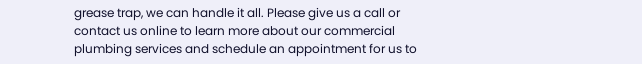grease trap, we can handle it all. Please give us a call or contact us online to learn more about our commercial plumbing services and schedule an appointment for us to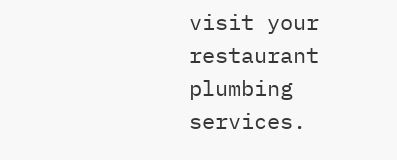visit your restaurant plumbing services.